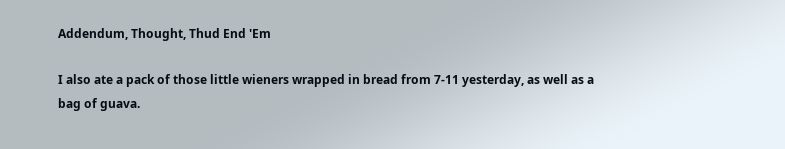Addendum, Thought, Thud End 'Em

I also ate a pack of those little wieners wrapped in bread from 7-11 yesterday, as well as a bag of guava.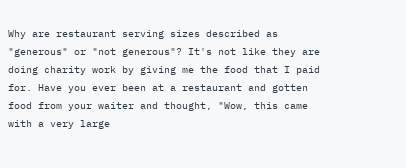Why are restaurant serving sizes described as "generous" or "not generous"? It's not like they are doing charity work by giving me the food that I paid for. Have you ever been at a restaurant and gotten food from your waiter and thought, "Wow, this came with a very large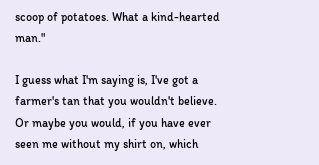scoop of potatoes. What a kind-hearted man."

I guess what I'm saying is, I've got a farmer's tan that you wouldn't believe. Or maybe you would, if you have ever seen me without my shirt on, which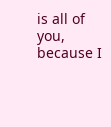is all of you, because I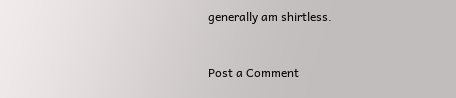generally am shirtless.


Post a Comment